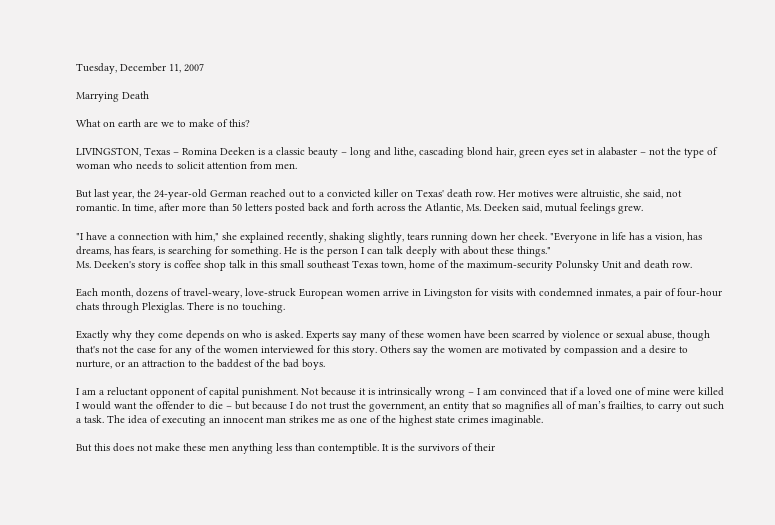Tuesday, December 11, 2007

Marrying Death

What on earth are we to make of this?

LIVINGSTON, Texas – Romina Deeken is a classic beauty – long and lithe, cascading blond hair, green eyes set in alabaster – not the type of woman who needs to solicit attention from men.

But last year, the 24-year-old German reached out to a convicted killer on Texas' death row. Her motives were altruistic, she said, not romantic. In time, after more than 50 letters posted back and forth across the Atlantic, Ms. Deeken said, mutual feelings grew.

"I have a connection with him," she explained recently, shaking slightly, tears running down her cheek. "Everyone in life has a vision, has dreams, has fears, is searching for something. He is the person I can talk deeply with about these things."
Ms. Deeken's story is coffee shop talk in this small southeast Texas town, home of the maximum-security Polunsky Unit and death row.

Each month, dozens of travel-weary, love-struck European women arrive in Livingston for visits with condemned inmates, a pair of four-hour chats through Plexiglas. There is no touching.

Exactly why they come depends on who is asked. Experts say many of these women have been scarred by violence or sexual abuse, though that's not the case for any of the women interviewed for this story. Others say the women are motivated by compassion and a desire to nurture, or an attraction to the baddest of the bad boys.

I am a reluctant opponent of capital punishment. Not because it is intrinsically wrong – I am convinced that if a loved one of mine were killed I would want the offender to die – but because I do not trust the government, an entity that so magnifies all of man’s frailties, to carry out such a task. The idea of executing an innocent man strikes me as one of the highest state crimes imaginable.

But this does not make these men anything less than contemptible. It is the survivors of their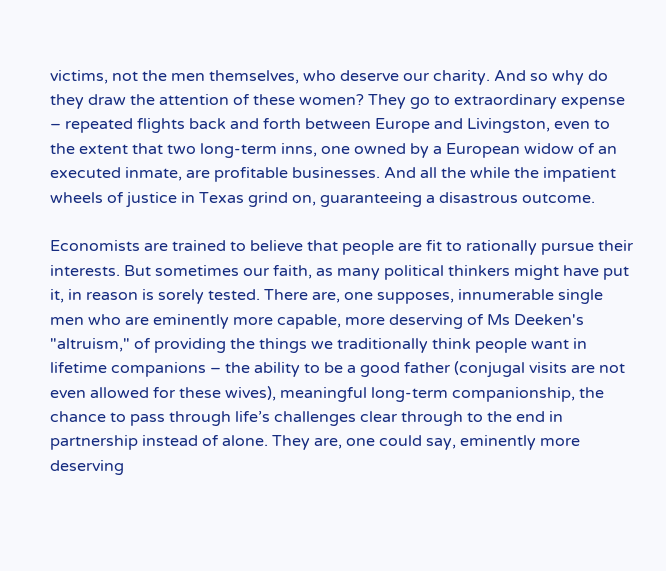victims, not the men themselves, who deserve our charity. And so why do they draw the attention of these women? They go to extraordinary expense – repeated flights back and forth between Europe and Livingston, even to the extent that two long-term inns, one owned by a European widow of an executed inmate, are profitable businesses. And all the while the impatient wheels of justice in Texas grind on, guaranteeing a disastrous outcome.

Economists are trained to believe that people are fit to rationally pursue their interests. But sometimes our faith, as many political thinkers might have put it, in reason is sorely tested. There are, one supposes, innumerable single men who are eminently more capable, more deserving of Ms Deeken's "altruism," of providing the things we traditionally think people want in lifetime companions – the ability to be a good father (conjugal visits are not even allowed for these wives), meaningful long-term companionship, the chance to pass through life’s challenges clear through to the end in partnership instead of alone. They are, one could say, eminently more deserving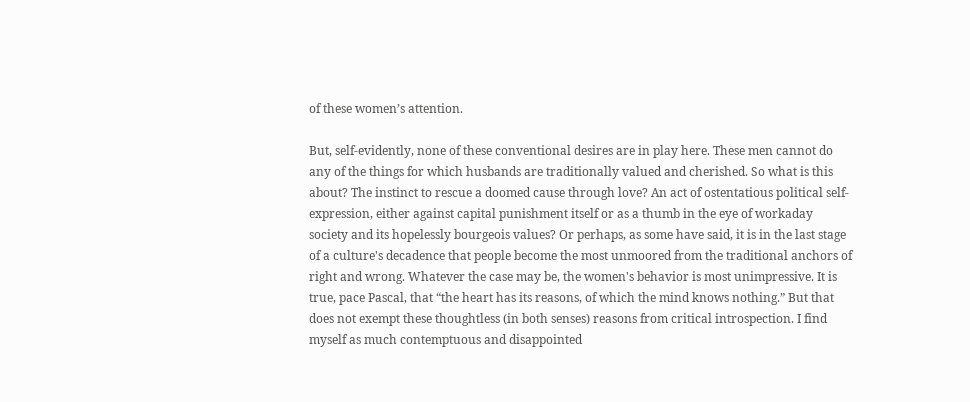of these women’s attention.

But, self-evidently, none of these conventional desires are in play here. These men cannot do any of the things for which husbands are traditionally valued and cherished. So what is this about? The instinct to rescue a doomed cause through love? An act of ostentatious political self-expression, either against capital punishment itself or as a thumb in the eye of workaday society and its hopelessly bourgeois values? Or perhaps, as some have said, it is in the last stage of a culture's decadence that people become the most unmoored from the traditional anchors of right and wrong. Whatever the case may be, the women's behavior is most unimpressive. It is true, pace Pascal, that “the heart has its reasons, of which the mind knows nothing.” But that does not exempt these thoughtless (in both senses) reasons from critical introspection. I find myself as much contemptuous and disappointed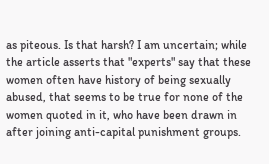as piteous. Is that harsh? I am uncertain; while the article asserts that "experts" say that these women often have history of being sexually abused, that seems to be true for none of the women quoted in it, who have been drawn in after joining anti-capital punishment groups.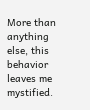More than anything else, this behavior leaves me mystified.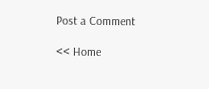Post a Comment

<< Home